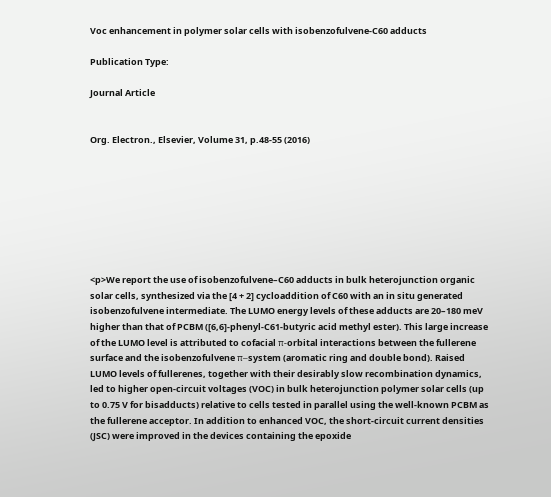Voc enhancement in polymer solar cells with isobenzofulvene-C60 adducts

Publication Type:

Journal Article


Org. Electron., Elsevier, Volume 31, p.48-55 (2016)








<p>We report the use of isobenzofulvene–C60 adducts in bulk heterojunction organic solar cells, synthesized via the [4 + 2] cycloaddition of C60 with an in situ generated isobenzofulvene intermediate. The LUMO energy levels of these adducts are 20–180 meV higher than that of PCBM ([6,6]-phenyl-C61-butyric acid methyl ester). This large increase of the LUMO level is attributed to cofacial π-orbital interactions between the fullerene surface and the isobenzofulvene π–system (aromatic ring and double bond). Raised LUMO levels of fullerenes, together with their desirably slow recombination dynamics, led to higher open-circuit voltages (VOC) in bulk heterojunction polymer solar cells (up to 0.75 V for bisadducts) relative to cells tested in parallel using the well-known PCBM as the fullerene acceptor. In addition to enhanced VOC, the short-circuit current densities (JSC) were improved in the devices containing the epoxide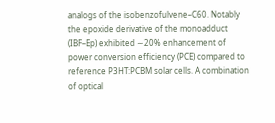analogs of the isobenzofulvene–C60. Notably the epoxide derivative of the monoadduct (IBF–Ep) exhibited ∼20% enhancement of power conversion efficiency (PCE) compared to reference P3HT:PCBM solar cells. A combination of optical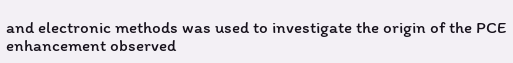and electronic methods was used to investigate the origin of the PCE enhancement observed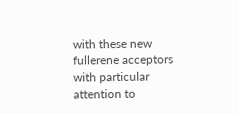with these new fullerene acceptors with particular attention to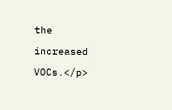the increased VOCs.</p>